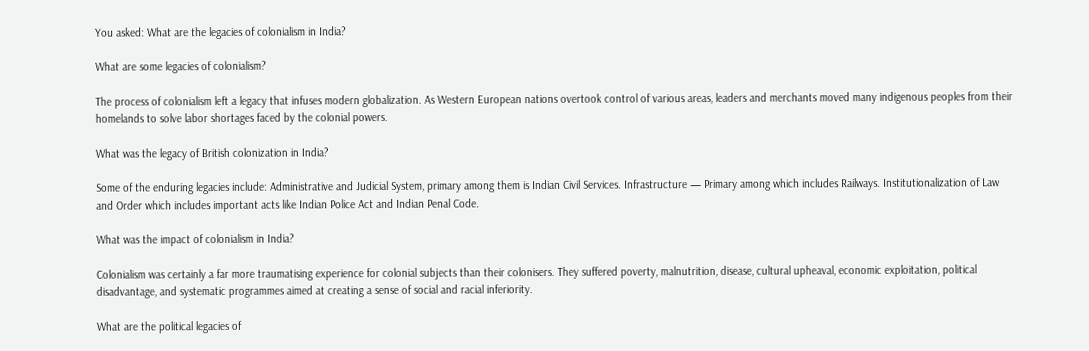You asked: What are the legacies of colonialism in India?

What are some legacies of colonialism?

The process of colonialism left a legacy that infuses modern globalization. As Western European nations overtook control of various areas, leaders and merchants moved many indigenous peoples from their homelands to solve labor shortages faced by the colonial powers.

What was the legacy of British colonization in India?

Some of the enduring legacies include: Administrative and Judicial System, primary among them is Indian Civil Services. Infrastructure — Primary among which includes Railways. Institutionalization of Law and Order which includes important acts like Indian Police Act and Indian Penal Code.

What was the impact of colonialism in India?

Colonialism was certainly a far more traumatising experience for colonial subjects than their colonisers. They suffered poverty, malnutrition, disease, cultural upheaval, economic exploitation, political disadvantage, and systematic programmes aimed at creating a sense of social and racial inferiority.

What are the political legacies of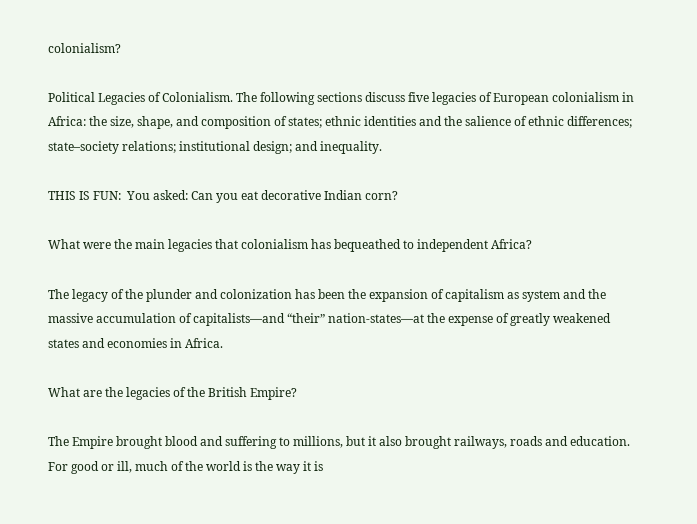colonialism?

Political Legacies of Colonialism. The following sections discuss five legacies of European colonialism in Africa: the size, shape, and composition of states; ethnic identities and the salience of ethnic differences; state–society relations; institutional design; and inequality.

THIS IS FUN:  You asked: Can you eat decorative Indian corn?

What were the main legacies that colonialism has bequeathed to independent Africa?

The legacy of the plunder and colonization has been the expansion of capitalism as system and the massive accumulation of capitalists—and “their” nation-states—at the expense of greatly weakened states and economies in Africa.

What are the legacies of the British Empire?

The Empire brought blood and suffering to millions, but it also brought railways, roads and education. For good or ill, much of the world is the way it is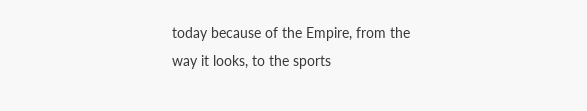today because of the Empire, from the way it looks, to the sports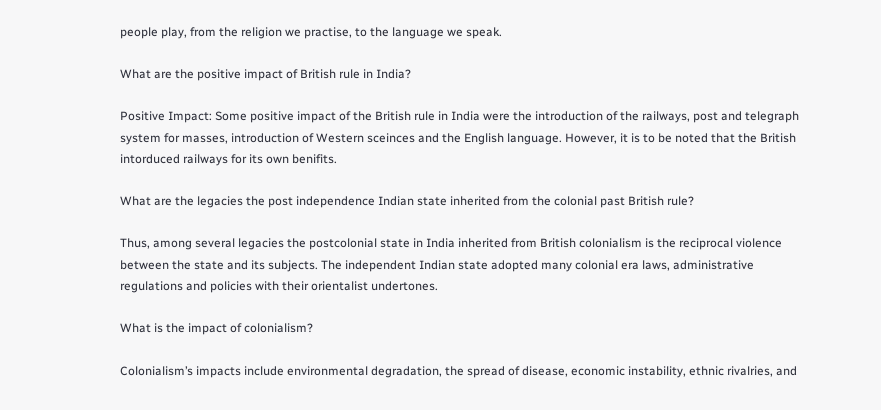people play, from the religion we practise, to the language we speak.

What are the positive impact of British rule in India?

Positive Impact: Some positive impact of the British rule in India were the introduction of the railways, post and telegraph system for masses, introduction of Western sceinces and the English language. However, it is to be noted that the British intorduced railways for its own benifits.

What are the legacies the post independence Indian state inherited from the colonial past British rule?

Thus, among several legacies the postcolonial state in India inherited from British colonialism is the reciprocal violence between the state and its subjects. The independent Indian state adopted many colonial era laws, administrative regulations and policies with their orientalist undertones.

What is the impact of colonialism?

Colonialism’s impacts include environmental degradation, the spread of disease, economic instability, ethnic rivalries, and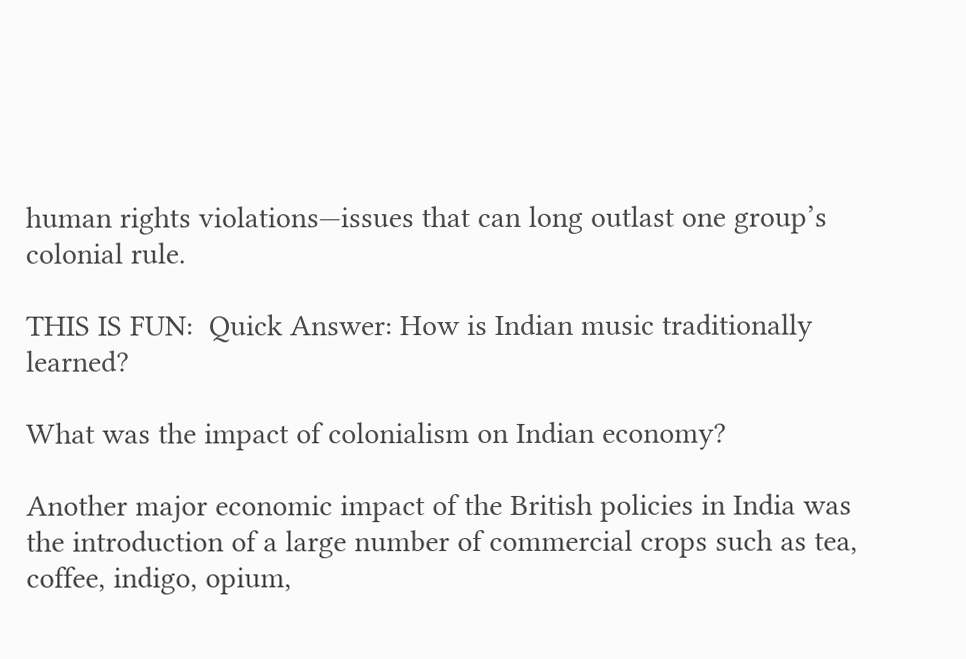human rights violations—issues that can long outlast one group’s colonial rule.

THIS IS FUN:  Quick Answer: How is Indian music traditionally learned?

What was the impact of colonialism on Indian economy?

Another major economic impact of the British policies in India was the introduction of a large number of commercial crops such as tea, coffee, indigo, opium,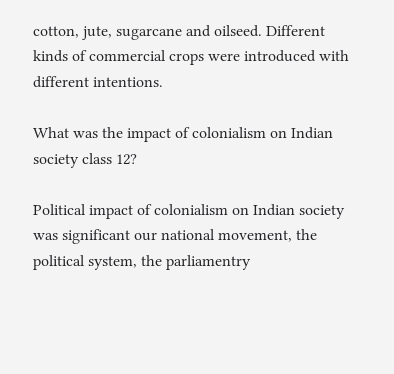cotton, jute, sugarcane and oilseed. Different kinds of commercial crops were introduced with different intentions.

What was the impact of colonialism on Indian society class 12?

Political impact of colonialism on Indian society was significant our national movement, the political system, the parliamentry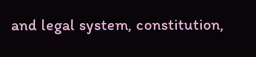and legal system, constitution,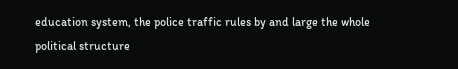education system, the police traffic rules by and large the whole political structure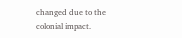changed due to the colonial impact.